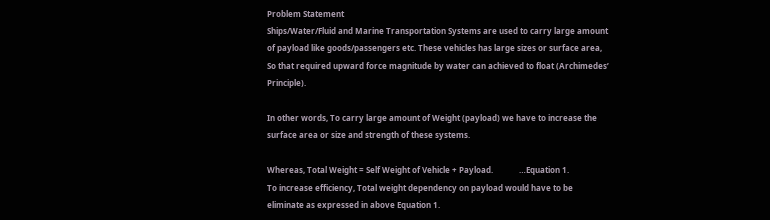Problem Statement
Ships/Water/Fluid and Marine Transportation Systems are used to carry large amount of payload like goods/passengers etc. These vehicles has large sizes or surface area, So that required upward force magnitude by water can achieved to float (Archimedes’ Principle).

In other words, To carry large amount of Weight (payload) we have to increase the surface area or size and strength of these systems.

Whereas, Total Weight = Self Weight of Vehicle + Payload.             …Equation 1.
To increase efficiency, Total weight dependency on payload would have to be eliminate as expressed in above Equation 1.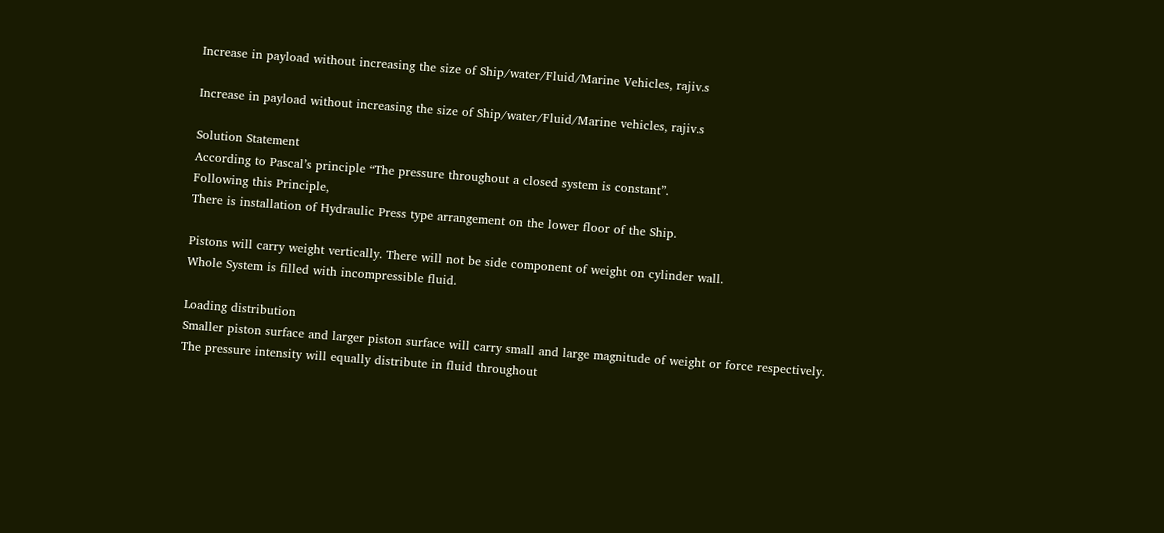Increase in payload without increasing the size of Ship/water/Fluid/Marine Vehicles, rajiv.s

Increase in payload without increasing the size of Ship/water/Fluid/Marine vehicles, rajiv.s

Solution Statement
According to Pascal’s principle “The pressure throughout a closed system is constant”.
Following this Principle,
There is installation of Hydraulic Press type arrangement on the lower floor of the Ship.

Pistons will carry weight vertically. There will not be side component of weight on cylinder wall.
Whole System is filled with incompressible fluid.

Loading distribution
Smaller piston surface and larger piston surface will carry small and large magnitude of weight or force respectively.
The pressure intensity will equally distribute in fluid throughout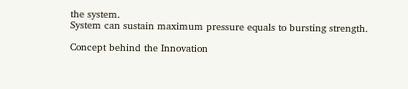the system.
System can sustain maximum pressure equals to bursting strength.

Concept behind the Innovation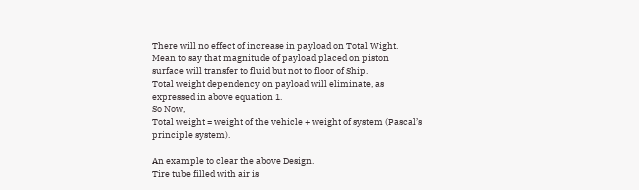There will no effect of increase in payload on Total Wight.
Mean to say that magnitude of payload placed on piston surface will transfer to fluid but not to floor of Ship.
Total weight dependency on payload will eliminate, as expressed in above equation 1.
So Now,
Total weight = weight of the vehicle + weight of system (Pascal’s principle system).

An example to clear the above Design.
Tire tube filled with air is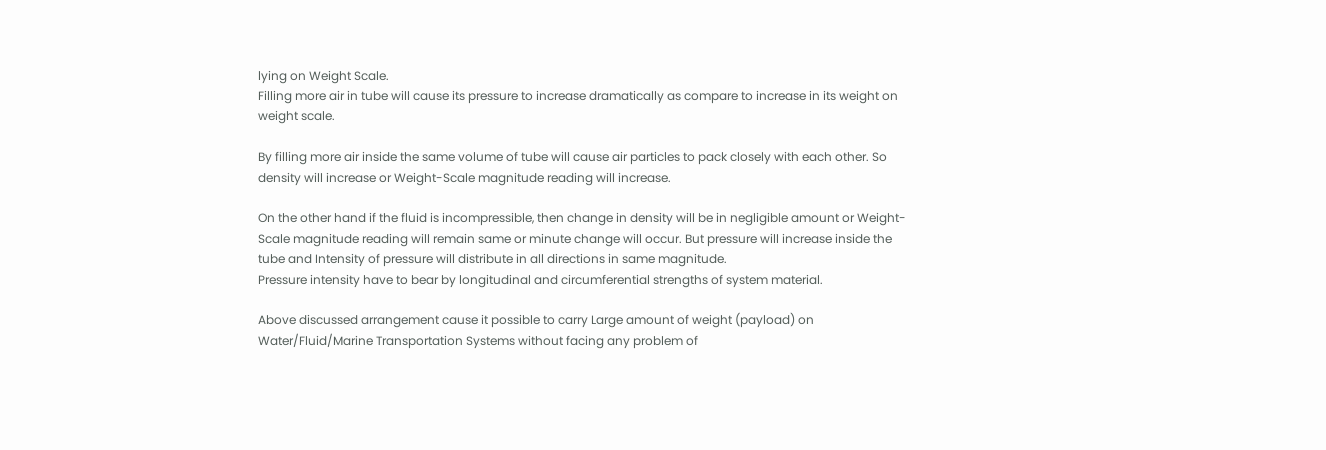lying on Weight Scale.
Filling more air in tube will cause its pressure to increase dramatically as compare to increase in its weight on weight scale.

By filling more air inside the same volume of tube will cause air particles to pack closely with each other. So density will increase or Weight-Scale magnitude reading will increase.

On the other hand if the fluid is incompressible, then change in density will be in negligible amount or Weight-Scale magnitude reading will remain same or minute change will occur. But pressure will increase inside the tube and Intensity of pressure will distribute in all directions in same magnitude.
Pressure intensity have to bear by longitudinal and circumferential strengths of system material.

Above discussed arrangement cause it possible to carry Large amount of weight (payload) on Water/Fluid/Marine Transportation Systems without facing any problem of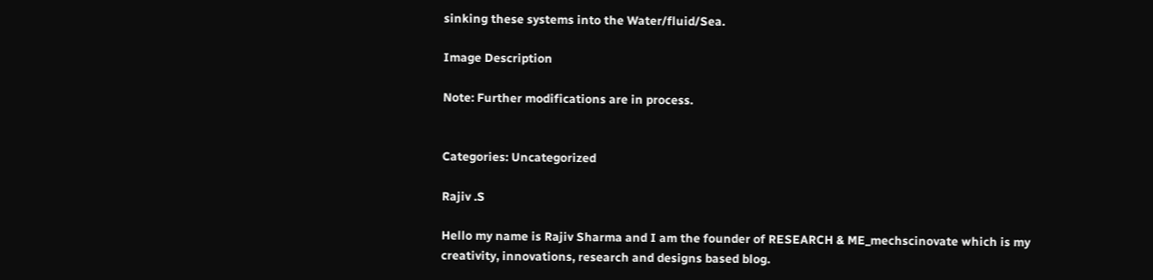sinking these systems into the Water/fluid/Sea.

Image Description

Note: Further modifications are in process.


Categories: Uncategorized

Rajiv .S

Hello my name is Rajiv Sharma and I am the founder of RESEARCH & ME_mechscinovate which is my creativity, innovations, research and designs based blog.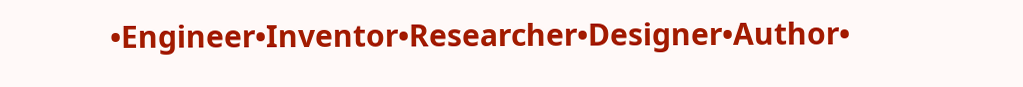•Engineer•Inventor•Researcher•Designer•Author•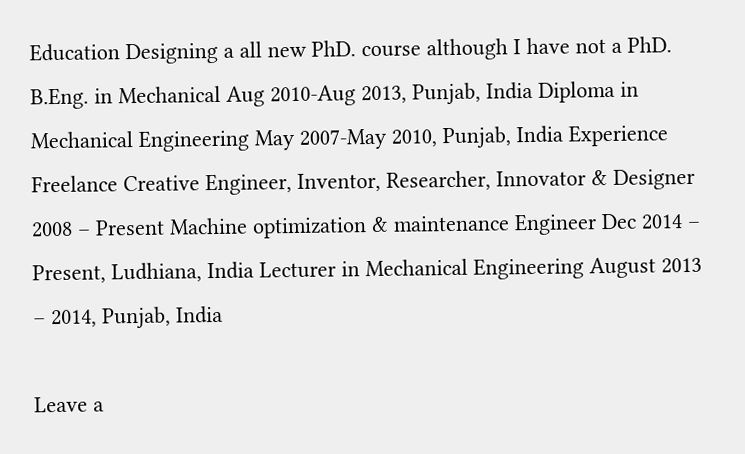Education Designing a all new PhD. course although I have not a PhD. B.Eng. in Mechanical Aug 2010-Aug 2013, Punjab, India Diploma in Mechanical Engineering May 2007-May 2010, Punjab, India Experience Freelance Creative Engineer, Inventor, Researcher, Innovator & Designer 2008 – Present Machine optimization & maintenance Engineer Dec 2014 – Present, Ludhiana, India Lecturer in Mechanical Engineering August 2013 – 2014, Punjab, India

Leave a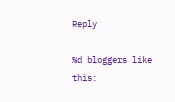Reply

%d bloggers like this: